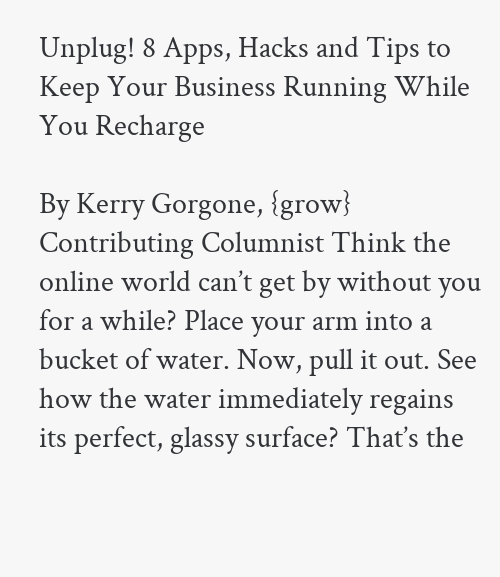Unplug! 8 Apps, Hacks and Tips to Keep Your Business Running While You Recharge

By Kerry Gorgone, {grow} Contributing Columnist Think the online world can’t get by without you for a while? Place your arm into a bucket of water. Now, pull it out. See how the water immediately regains its perfect, glassy surface? That’s the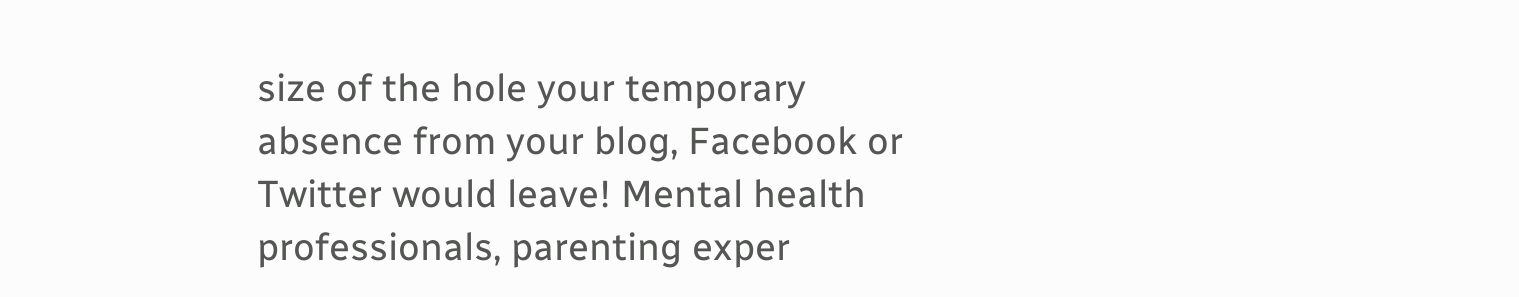size of the hole your temporary absence from your blog, Facebook or Twitter would leave! Mental health professionals, parenting exper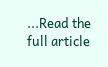...Read the full article